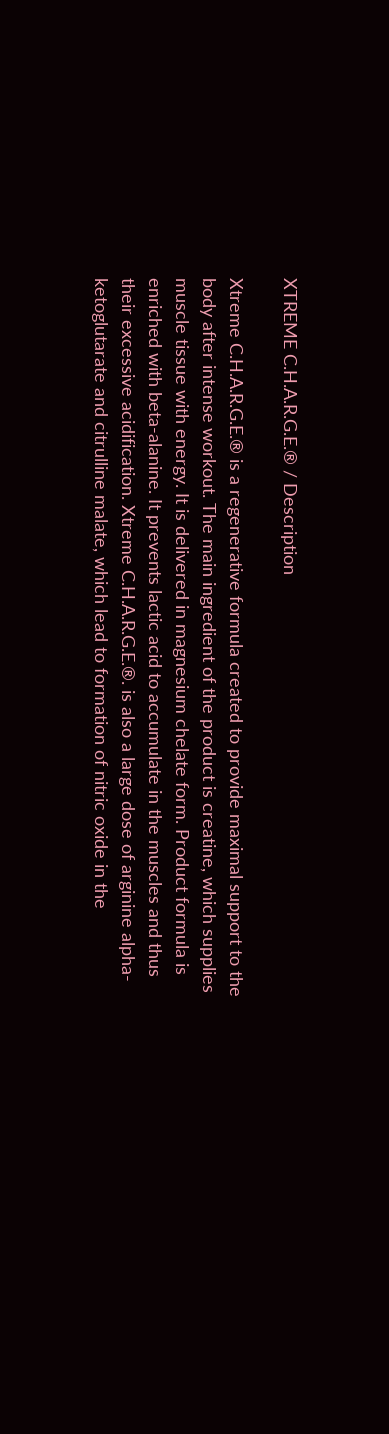XTREME C.H.A.R.G.E.® / Description

Xtreme C.H.A.R.G.E.® is a regenerative formula created to provide maximal support to the body after intense workout. The main ingredient of the product is creatine, which supplies muscle tissue with energy. It is delivered in magnesium chelate form. Product formula is enriched with beta-alanine. It prevents lactic acid to accumulate in the muscles and thus their excessive acidification. Xtreme C.H.A.R.G.E.®. is also a large dose of arginine alpha-ketoglutarate and citrulline malate, which lead to formation of nitric oxide in the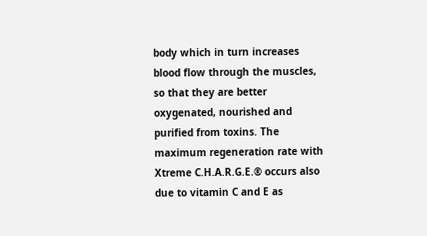body which in turn increases blood flow through the muscles, so that they are better oxygenated, nourished and purified from toxins. The maximum regeneration rate with Xtreme C.H.A.R.G.E.® occurs also due to vitamin C and E as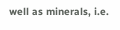well as minerals, i.e.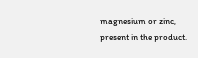magnesium or zinc, present in the product.